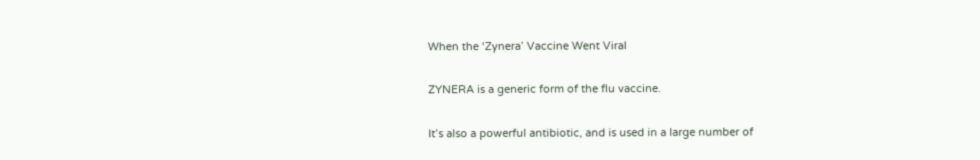When the ‘Zynera’ Vaccine Went Viral

ZYNERA is a generic form of the flu vaccine.

It’s also a powerful antibiotic, and is used in a large number of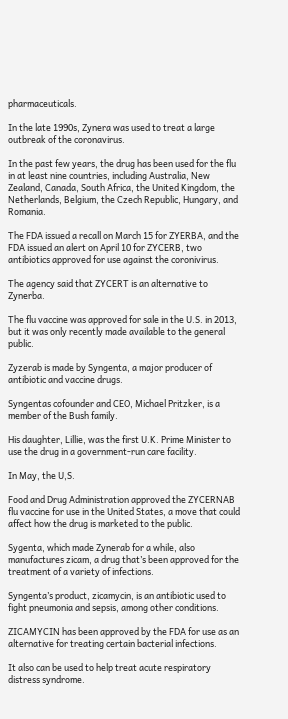pharmaceuticals.

In the late 1990s, Zynera was used to treat a large outbreak of the coronavirus.

In the past few years, the drug has been used for the flu in at least nine countries, including Australia, New Zealand, Canada, South Africa, the United Kingdom, the Netherlands, Belgium, the Czech Republic, Hungary, and Romania.

The FDA issued a recall on March 15 for ZYERBA, and the FDA issued an alert on April 10 for ZYCERB, two antibiotics approved for use against the coronivirus.

The agency said that ZYCERT is an alternative to Zynerba.

The flu vaccine was approved for sale in the U.S. in 2013, but it was only recently made available to the general public.

Zyzerab is made by Syngenta, a major producer of antibiotic and vaccine drugs.

Syngentas cofounder and CEO, Michael Pritzker, is a member of the Bush family.

His daughter, Lillie, was the first U.K. Prime Minister to use the drug in a government-run care facility.

In May, the U,S.

Food and Drug Administration approved the ZYCERNAB flu vaccine for use in the United States, a move that could affect how the drug is marketed to the public.

Sygenta, which made Zynerab for a while, also manufactures zicam, a drug that’s been approved for the treatment of a variety of infections.

Syngenta’s product, zicamycin, is an antibiotic used to fight pneumonia and sepsis, among other conditions.

ZICAMYCIN has been approved by the FDA for use as an alternative for treating certain bacterial infections.

It also can be used to help treat acute respiratory distress syndrome.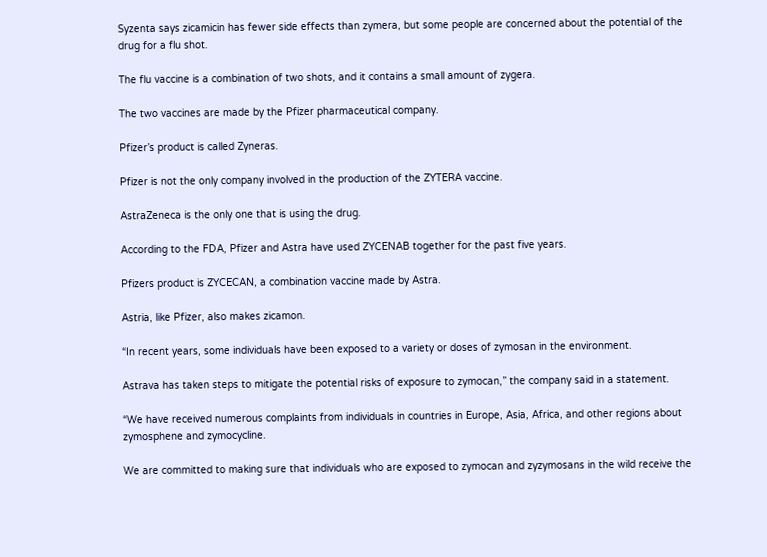Syzenta says zicamicin has fewer side effects than zymera, but some people are concerned about the potential of the drug for a flu shot.

The flu vaccine is a combination of two shots, and it contains a small amount of zygera.

The two vaccines are made by the Pfizer pharmaceutical company.

Pfizer’s product is called Zyneras.

Pfizer is not the only company involved in the production of the ZYTERA vaccine.

AstraZeneca is the only one that is using the drug.

According to the FDA, Pfizer and Astra have used ZYCENAB together for the past five years.

Pfizers product is ZYCECAN, a combination vaccine made by Astra.

Astria, like Pfizer, also makes zicamon.

“In recent years, some individuals have been exposed to a variety or doses of zymosan in the environment.

Astrava has taken steps to mitigate the potential risks of exposure to zymocan,” the company said in a statement.

“We have received numerous complaints from individuals in countries in Europe, Asia, Africa, and other regions about zymosphene and zymocycline.

We are committed to making sure that individuals who are exposed to zymocan and zyzymosans in the wild receive the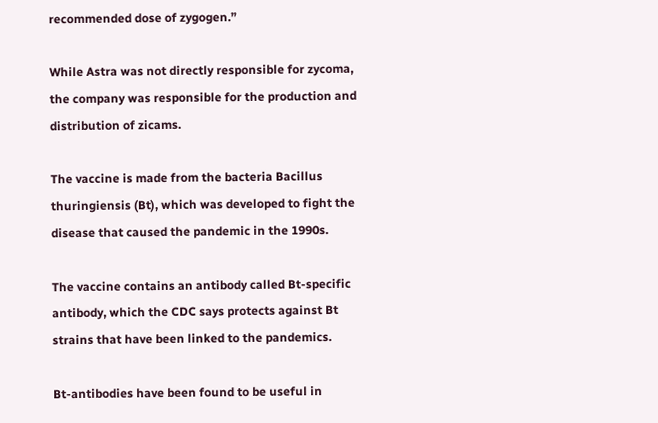recommended dose of zygogen.”

While Astra was not directly responsible for zycoma, the company was responsible for the production and distribution of zicams.

The vaccine is made from the bacteria Bacillus thuringiensis (Bt), which was developed to fight the disease that caused the pandemic in the 1990s.

The vaccine contains an antibody called Bt-specific antibody, which the CDC says protects against Bt strains that have been linked to the pandemics.

Bt-antibodies have been found to be useful in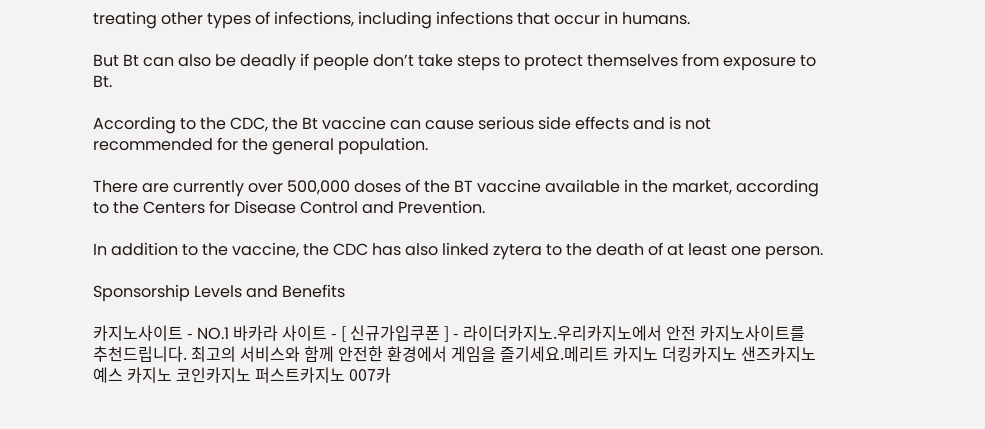treating other types of infections, including infections that occur in humans.

But Bt can also be deadly if people don’t take steps to protect themselves from exposure to Bt.

According to the CDC, the Bt vaccine can cause serious side effects and is not recommended for the general population.

There are currently over 500,000 doses of the BT vaccine available in the market, according to the Centers for Disease Control and Prevention.

In addition to the vaccine, the CDC has also linked zytera to the death of at least one person.

Sponsorship Levels and Benefits

카지노사이트 - NO.1 바카라 사이트 - [ 신규가입쿠폰 ] - 라이더카지노.우리카지노에서 안전 카지노사이트를 추천드립니다. 최고의 서비스와 함께 안전한 환경에서 게임을 즐기세요.메리트 카지노 더킹카지노 샌즈카지노 예스 카지노 코인카지노 퍼스트카지노 007카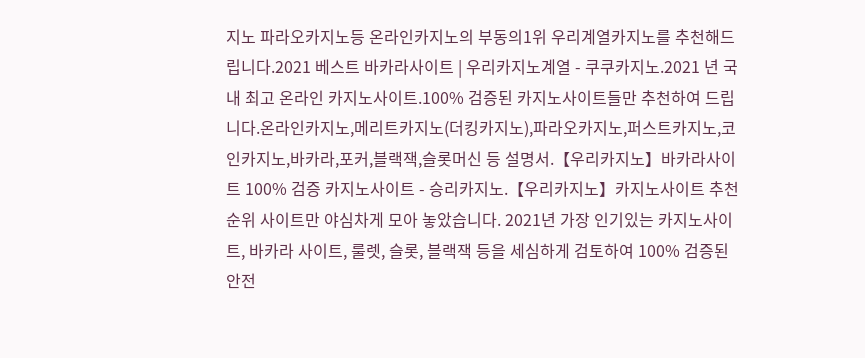지노 파라오카지노등 온라인카지노의 부동의1위 우리계열카지노를 추천해드립니다.2021 베스트 바카라사이트 | 우리카지노계열 - 쿠쿠카지노.2021 년 국내 최고 온라인 카지노사이트.100% 검증된 카지노사이트들만 추천하여 드립니다.온라인카지노,메리트카지노(더킹카지노),파라오카지노,퍼스트카지노,코인카지노,바카라,포커,블랙잭,슬롯머신 등 설명서.【우리카지노】바카라사이트 100% 검증 카지노사이트 - 승리카지노.【우리카지노】카지노사이트 추천 순위 사이트만 야심차게 모아 놓았습니다. 2021년 가장 인기있는 카지노사이트, 바카라 사이트, 룰렛, 슬롯, 블랙잭 등을 세심하게 검토하여 100% 검증된 안전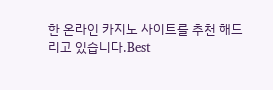한 온라인 카지노 사이트를 추천 해드리고 있습니다.Best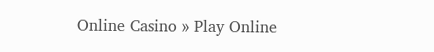Online Casino » Play Online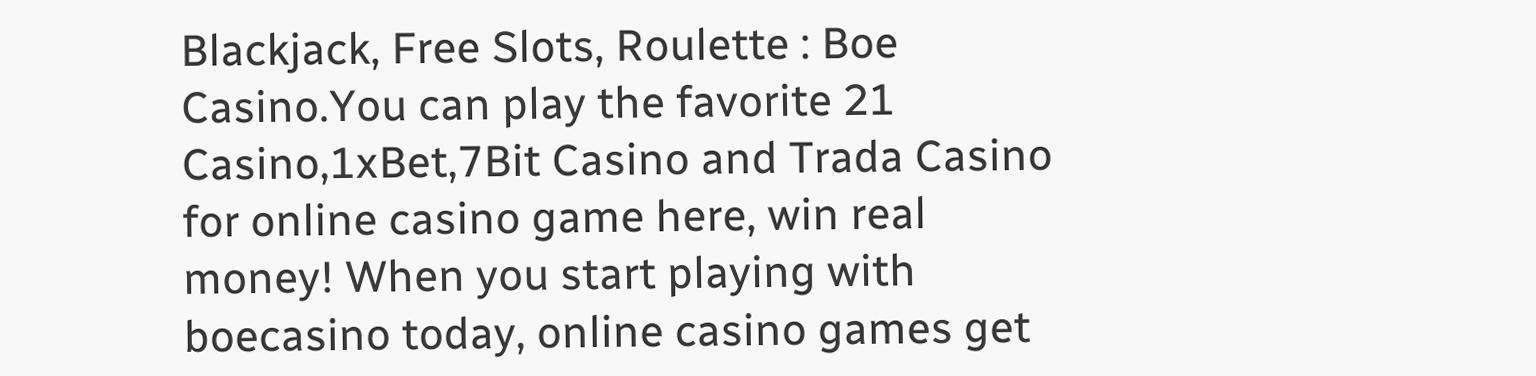Blackjack, Free Slots, Roulette : Boe Casino.You can play the favorite 21 Casino,1xBet,7Bit Casino and Trada Casino for online casino game here, win real money! When you start playing with boecasino today, online casino games get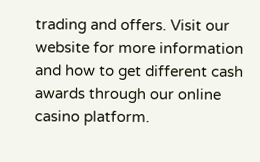trading and offers. Visit our website for more information and how to get different cash awards through our online casino platform.